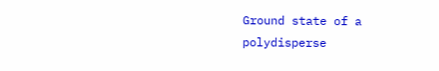Ground state of a polydisperse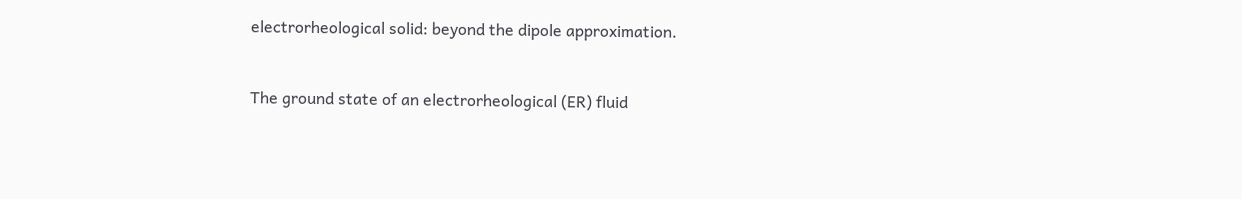electrorheological solid: beyond the dipole approximation.


The ground state of an electrorheological (ER) fluid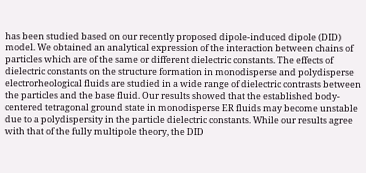has been studied based on our recently proposed dipole-induced dipole (DID) model. We obtained an analytical expression of the interaction between chains of particles which are of the same or different dielectric constants. The effects of dielectric constants on the structure formation in monodisperse and polydisperse electrorheological fluids are studied in a wide range of dielectric contrasts between the particles and the base fluid. Our results showed that the established body-centered tetragonal ground state in monodisperse ER fluids may become unstable due to a polydispersity in the particle dielectric constants. While our results agree with that of the fully multipole theory, the DID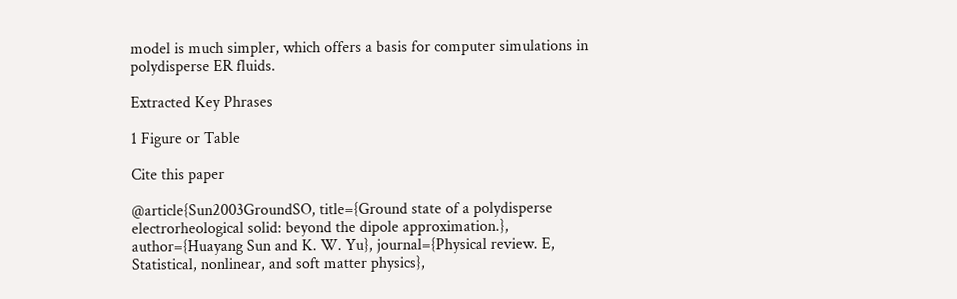model is much simpler, which offers a basis for computer simulations in polydisperse ER fluids.

Extracted Key Phrases

1 Figure or Table

Cite this paper

@article{Sun2003GroundSO, title={Ground state of a polydisperse electrorheological solid: beyond the dipole approximation.}, author={Huayang Sun and K. W. Yu}, journal={Physical review. E, Statistical, nonlinear, and soft matter physics},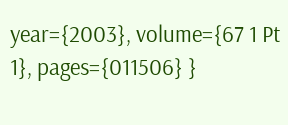year={2003}, volume={67 1 Pt 1}, pages={011506} }